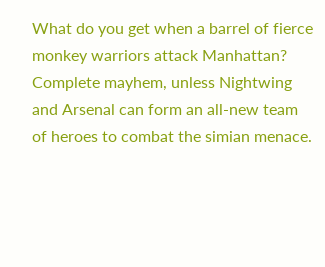What do you get when a barrel of fierce monkey warriors attack Manhattan? Complete mayhem, unless Nightwing and Arsenal can form an all-new team of heroes to combat the simian menace.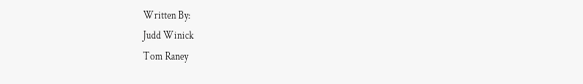Written By:
Judd Winick
Tom Raney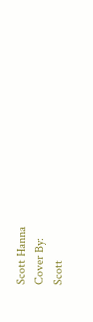Scott Hanna
Cover By:
Scott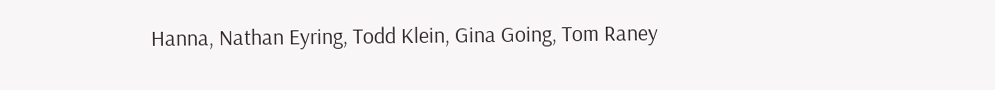Hanna, Nathan Eyring, Todd Klein, Gina Going, Tom Raney